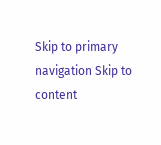Skip to primary navigation Skip to content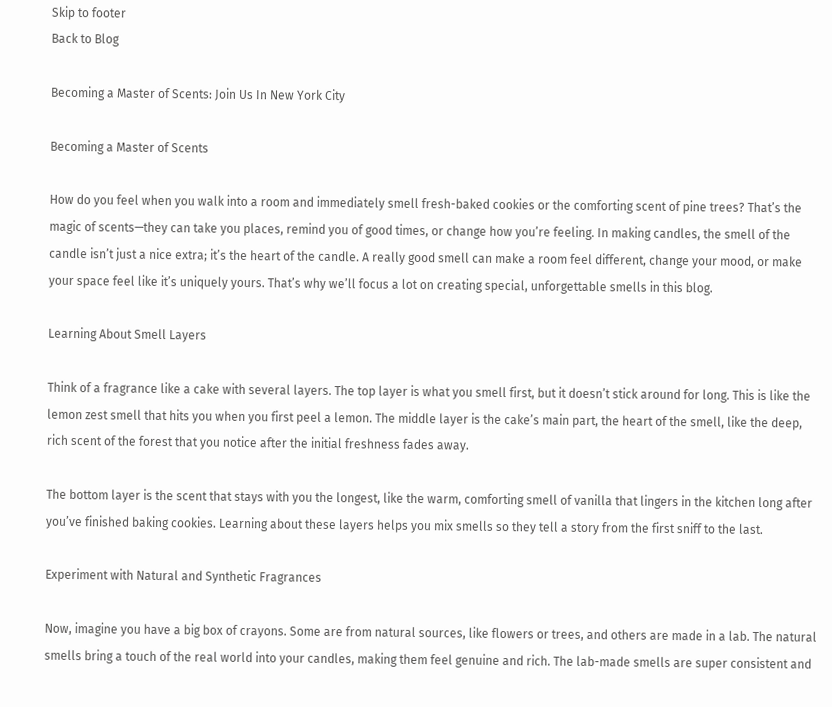Skip to footer
Back to Blog

Becoming a Master of Scents: Join Us In New York City

Becoming a Master of Scents

How do you feel when you walk into a room and immediately smell fresh-baked cookies or the comforting scent of pine trees? That’s the magic of scents—they can take you places, remind you of good times, or change how you’re feeling. In making candles, the smell of the candle isn’t just a nice extra; it’s the heart of the candle. A really good smell can make a room feel different, change your mood, or make your space feel like it’s uniquely yours. That’s why we’ll focus a lot on creating special, unforgettable smells in this blog.

Learning About Smell Layers

Think of a fragrance like a cake with several layers. The top layer is what you smell first, but it doesn’t stick around for long. This is like the lemon zest smell that hits you when you first peel a lemon. The middle layer is the cake’s main part, the heart of the smell, like the deep, rich scent of the forest that you notice after the initial freshness fades away.

The bottom layer is the scent that stays with you the longest, like the warm, comforting smell of vanilla that lingers in the kitchen long after you’ve finished baking cookies. Learning about these layers helps you mix smells so they tell a story from the first sniff to the last.

Experiment with Natural and Synthetic Fragrances

Now, imagine you have a big box of crayons. Some are from natural sources, like flowers or trees, and others are made in a lab. The natural smells bring a touch of the real world into your candles, making them feel genuine and rich. The lab-made smells are super consistent and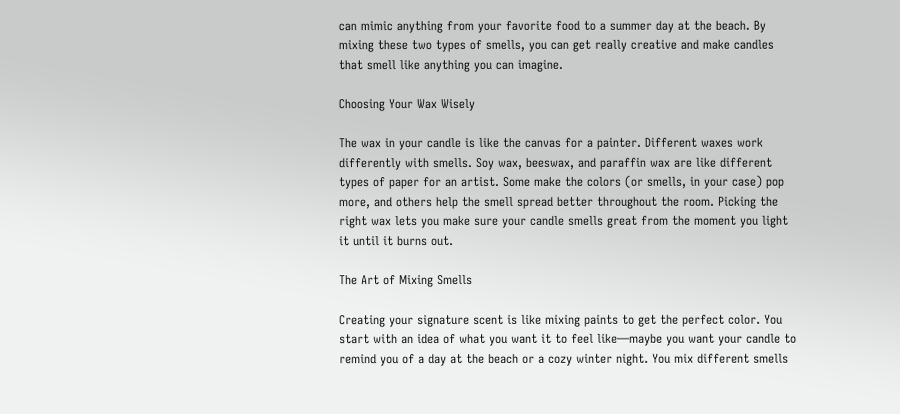can mimic anything from your favorite food to a summer day at the beach. By mixing these two types of smells, you can get really creative and make candles that smell like anything you can imagine.

Choosing Your Wax Wisely

The wax in your candle is like the canvas for a painter. Different waxes work differently with smells. Soy wax, beeswax, and paraffin wax are like different types of paper for an artist. Some make the colors (or smells, in your case) pop more, and others help the smell spread better throughout the room. Picking the right wax lets you make sure your candle smells great from the moment you light it until it burns out.

The Art of Mixing Smells

Creating your signature scent is like mixing paints to get the perfect color. You start with an idea of what you want it to feel like—maybe you want your candle to remind you of a day at the beach or a cozy winter night. You mix different smells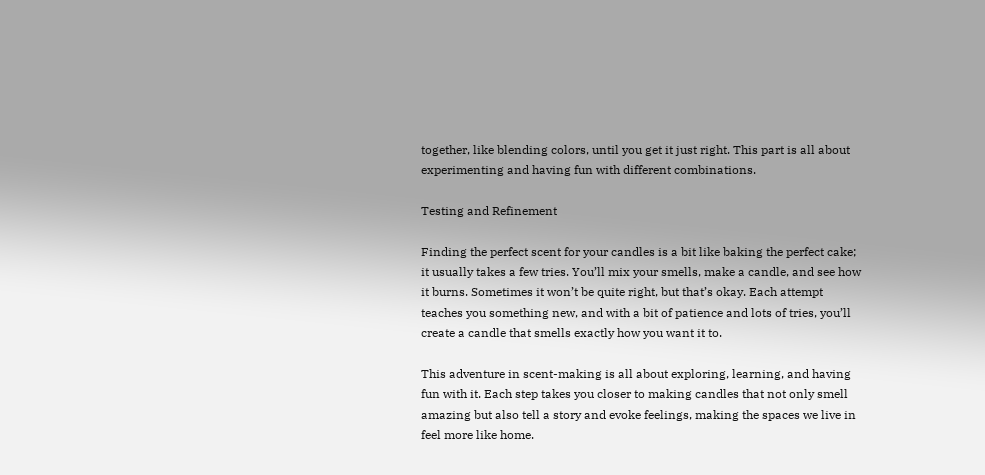together, like blending colors, until you get it just right. This part is all about experimenting and having fun with different combinations.

Testing and Refinement

Finding the perfect scent for your candles is a bit like baking the perfect cake; it usually takes a few tries. You’ll mix your smells, make a candle, and see how it burns. Sometimes it won’t be quite right, but that’s okay. Each attempt teaches you something new, and with a bit of patience and lots of tries, you’ll create a candle that smells exactly how you want it to.

This adventure in scent-making is all about exploring, learning, and having fun with it. Each step takes you closer to making candles that not only smell amazing but also tell a story and evoke feelings, making the spaces we live in feel more like home.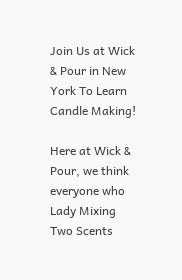Join Us at Wick & Pour in New York To Learn Candle Making!

Here at Wick & Pour, we think everyone who Lady Mixing Two Scents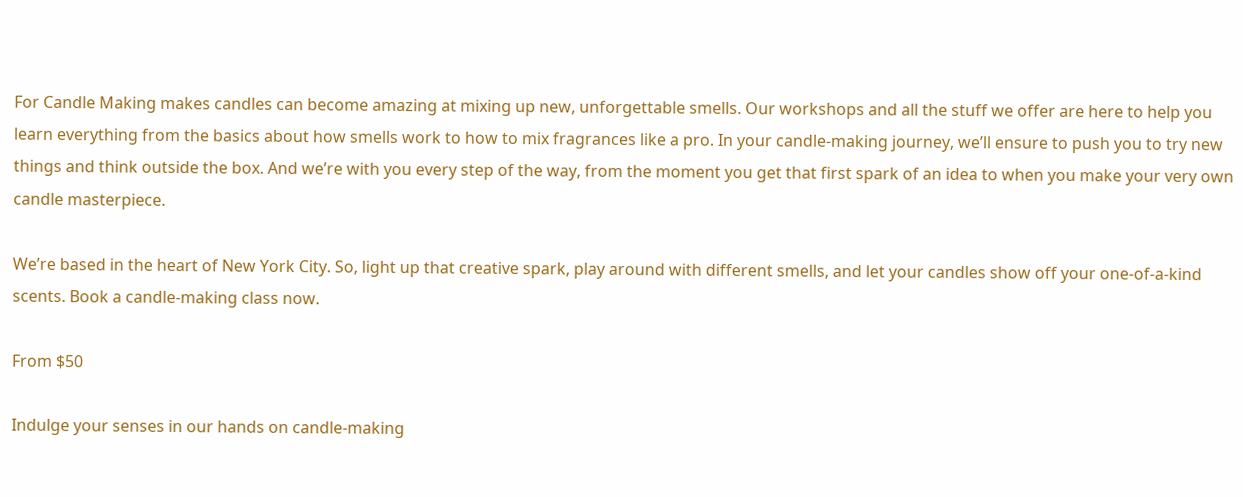For Candle Making makes candles can become amazing at mixing up new, unforgettable smells. Our workshops and all the stuff we offer are here to help you learn everything from the basics about how smells work to how to mix fragrances like a pro. In your candle-making journey, we’ll ensure to push you to try new things and think outside the box. And we’re with you every step of the way, from the moment you get that first spark of an idea to when you make your very own candle masterpiece.

We’re based in the heart of New York City. So, light up that creative spark, play around with different smells, and let your candles show off your one-of-a-kind scents. Book a candle-making class now.

From $50

Indulge your senses in our hands on candle-making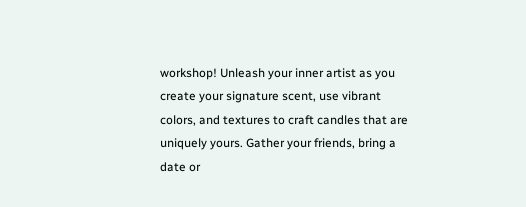workshop! Unleash your inner artist as you create your signature scent, use vibrant colors, and textures to craft candles that are uniquely yours. Gather your friends, bring a date or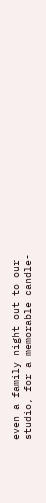even a family night out to our studio, for a memorable candle-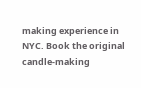making experience in NYC. Book the original candle-making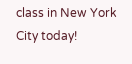class in New York City today!